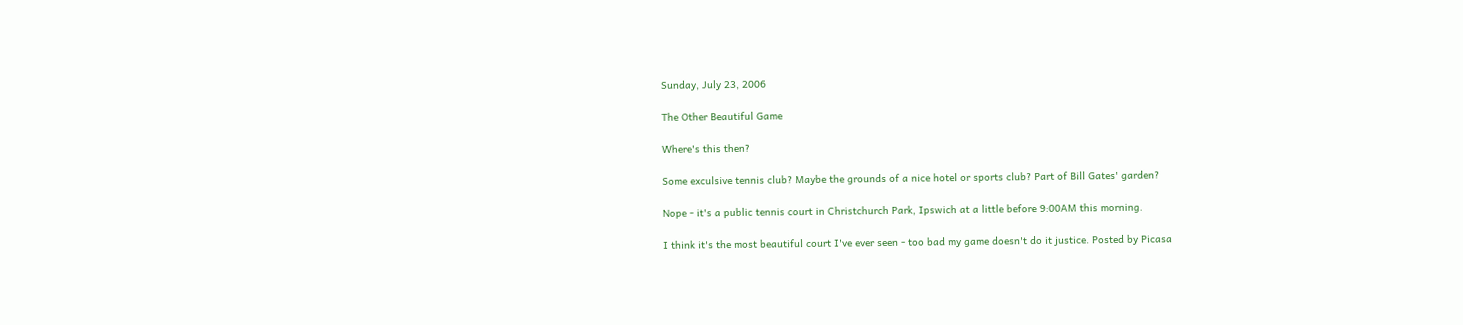Sunday, July 23, 2006

The Other Beautiful Game

Where's this then?

Some exculsive tennis club? Maybe the grounds of a nice hotel or sports club? Part of Bill Gates' garden?

Nope - it's a public tennis court in Christchurch Park, Ipswich at a little before 9:00AM this morning.

I think it's the most beautiful court I've ever seen - too bad my game doesn't do it justice. Posted by Picasa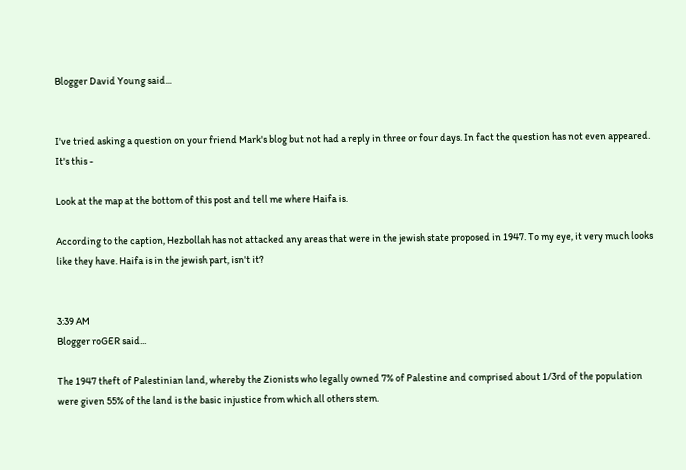Blogger David Young said...


I've tried asking a question on your friend Mark's blog but not had a reply in three or four days. In fact the question has not even appeared. It's this -

Look at the map at the bottom of this post and tell me where Haifa is.

According to the caption, Hezbollah has not attacked any areas that were in the jewish state proposed in 1947. To my eye, it very much looks like they have. Haifa is in the jewish part, isn't it?


3:39 AM
Blogger roGER said...

The 1947 theft of Palestinian land, whereby the Zionists who legally owned 7% of Palestine and comprised about 1/3rd of the population were given 55% of the land is the basic injustice from which all others stem.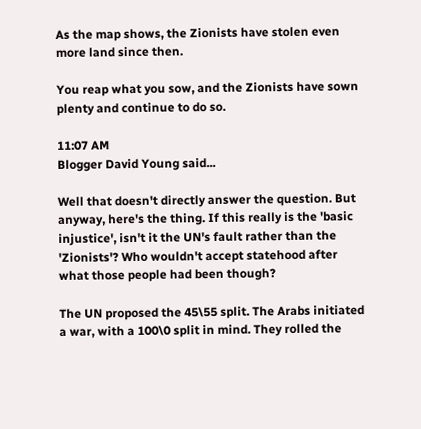As the map shows, the Zionists have stolen even more land since then.

You reap what you sow, and the Zionists have sown plenty and continue to do so.

11:07 AM
Blogger David Young said...

Well that doesn't directly answer the question. But anyway, here's the thing. If this really is the 'basic injustice', isn't it the UN's fault rather than the 'Zionists'? Who wouldn't accept statehood after what those people had been though?

The UN proposed the 45\55 split. The Arabs initiated a war, with a 100\0 split in mind. They rolled the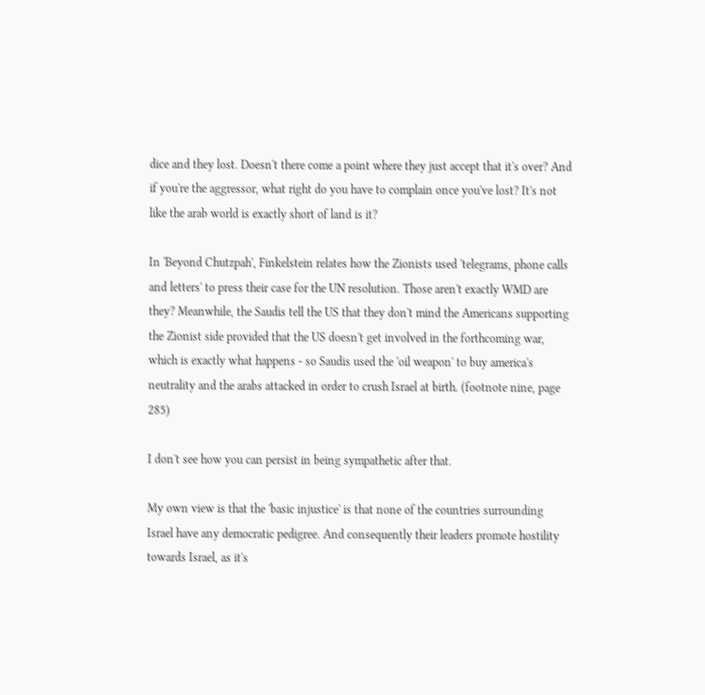dice and they lost. Doesn't there come a point where they just accept that it's over? And if you're the aggressor, what right do you have to complain once you've lost? It's not like the arab world is exactly short of land is it?

In 'Beyond Chutzpah', Finkelstein relates how the Zionists used 'telegrams, phone calls and letters' to press their case for the UN resolution. Those aren't exactly WMD are they? Meanwhile, the Saudis tell the US that they don't mind the Americans supporting the Zionist side provided that the US doesn't get involved in the forthcoming war, which is exactly what happens - so Saudis used the 'oil weapon' to buy america's neutrality and the arabs attacked in order to crush Israel at birth. (footnote nine, page 285)

I don't see how you can persist in being sympathetic after that.

My own view is that the 'basic injustice' is that none of the countries surrounding Israel have any democratic pedigree. And consequently their leaders promote hostility towards Israel, as it's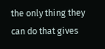the only thing they can do that gives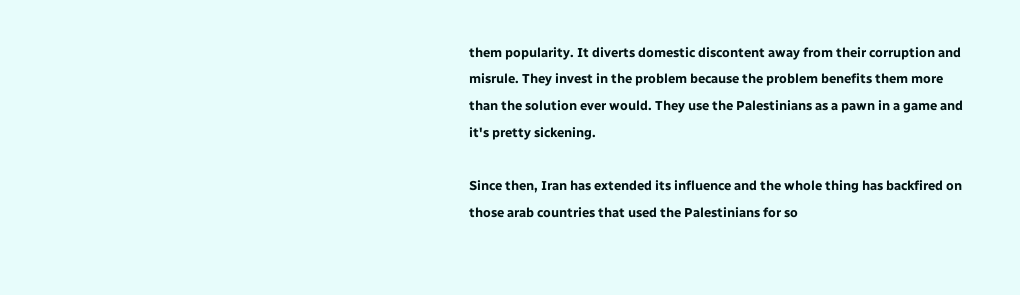them popularity. It diverts domestic discontent away from their corruption and misrule. They invest in the problem because the problem benefits them more than the solution ever would. They use the Palestinians as a pawn in a game and it's pretty sickening.

Since then, Iran has extended its influence and the whole thing has backfired on those arab countries that used the Palestinians for so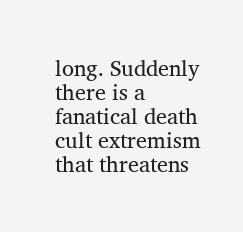long. Suddenly there is a fanatical death cult extremism that threatens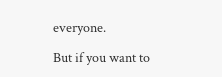everyone.

But if you want to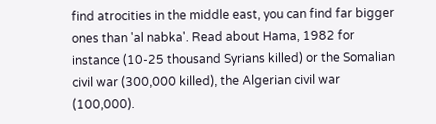find atrocities in the middle east, you can find far bigger ones than 'al nabka'. Read about Hama, 1982 for instance (10-25 thousand Syrians killed) or the Somalian civil war (300,000 killed), the Algerian civil war (100,000).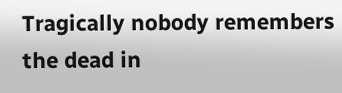Tragically nobody remembers the dead in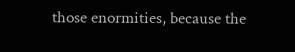those enormities, because the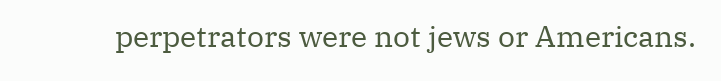perpetrators were not jews or Americans.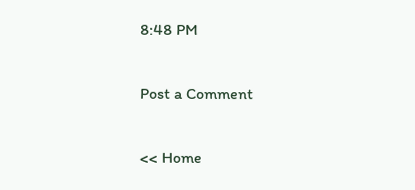8:48 PM

Post a Comment

<< Home